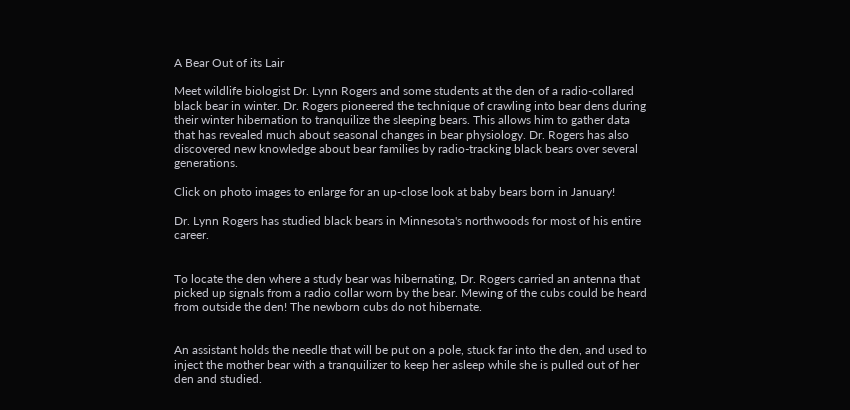A Bear Out of its Lair

Meet wildlife biologist Dr. Lynn Rogers and some students at the den of a radio-collared black bear in winter. Dr. Rogers pioneered the technique of crawling into bear dens during their winter hibernation to tranquilize the sleeping bears. This allows him to gather data that has revealed much about seasonal changes in bear physiology. Dr. Rogers has also discovered new knowledge about bear families by radio-tracking black bears over several generations.

Click on photo images to enlarge for an up-close look at baby bears born in January!

Dr. Lynn Rogers has studied black bears in Minnesota's northwoods for most of his entire career.


To locate the den where a study bear was hibernating, Dr. Rogers carried an antenna that picked up signals from a radio collar worn by the bear. Mewing of the cubs could be heard from outside the den! The newborn cubs do not hibernate.


An assistant holds the needle that will be put on a pole, stuck far into the den, and used to inject the mother bear with a tranquilizer to keep her asleep while she is pulled out of her den and studied.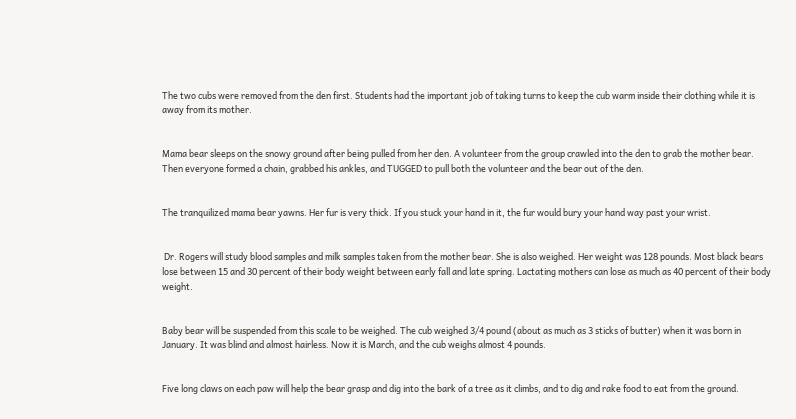The two cubs were removed from the den first. Students had the important job of taking turns to keep the cub warm inside their clothing while it is away from its mother.


Mama bear sleeps on the snowy ground after being pulled from her den. A volunteer from the group crawled into the den to grab the mother bear. Then everyone formed a chain, grabbed his ankles, and TUGGED to pull both the volunteer and the bear out of the den.


The tranquilized mama bear yawns. Her fur is very thick. If you stuck your hand in it, the fur would bury your hand way past your wrist.


 Dr. Rogers will study blood samples and milk samples taken from the mother bear. She is also weighed. Her weight was 128 pounds. Most black bears lose between 15 and 30 percent of their body weight between early fall and late spring. Lactating mothers can lose as much as 40 percent of their body weight.


Baby bear will be suspended from this scale to be weighed. The cub weighed 3/4 pound (about as much as 3 sticks of butter) when it was born in January. It was blind and almost hairless. Now it is March, and the cub weighs almost 4 pounds.


Five long claws on each paw will help the bear grasp and dig into the bark of a tree as it climbs, and to dig and rake food to eat from the ground.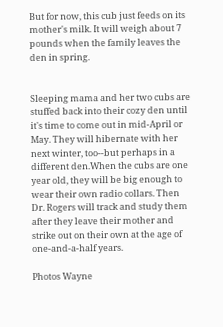But for now, this cub just feeds on its mother's milk. It will weigh about 7 pounds when the family leaves the den in spring.


Sleeping mama and her two cubs are stuffed back into their cozy den until it's time to come out in mid-April or May. They will hibernate with her next winter, too--but perhaps in a different den.When the cubs are one year old, they will be big enough to wear their own radio collars. Then Dr. Rogers will track and study them after they leave their mother and strike out on their own at the age of one-and-a-half years.

Photos Wayne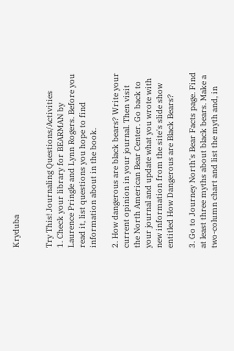Kryduba


Try This! Journaling Questions/Activities
1. Check your library for BEARMAN by Laurence Pringle and Lynn Rogers. Before you read it, list questions you hope to find information about in the book.

2. How dangerous are black bears? Write your current opinion in your journal. Then visit the North American Bear Center. Go back to your journal and update what you wrote with new information from the site's slide show entitled How Dangerous are Black Bears?

3. Go to Journey North's Bear Facts page. Find at least three myths about black bears. Make a two-column chart and list the myth and, in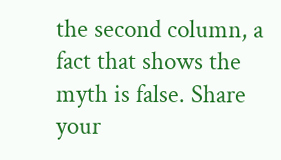the second column, a fact that shows the myth is false. Share your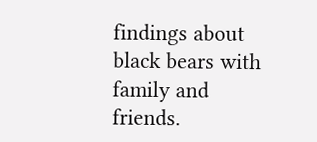findings about black bears with family and friends.